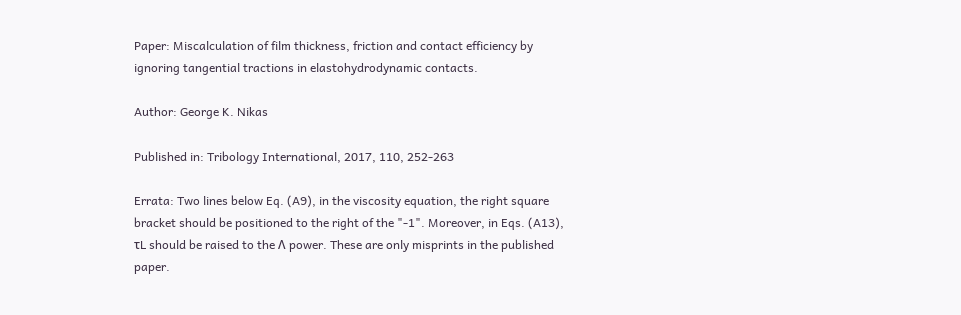Paper: Miscalculation of film thickness, friction and contact efficiency by ignoring tangential tractions in elastohydrodynamic contacts.

Author: George K. Nikas

Published in: Tribology International, 2017, 110, 252-263

Errata: Two lines below Eq. (A9), in the viscosity equation, the right square bracket should be positioned to the right of the "-1". Moreover, in Eqs. (A13), τL should be raised to the Λ power. These are only misprints in the published paper.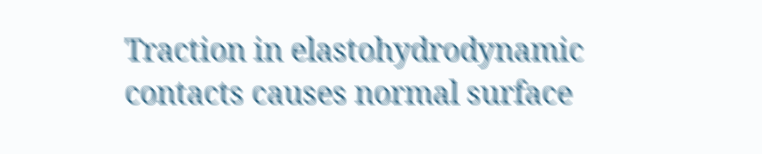Traction in elastohydrodynamic contacts causes normal surface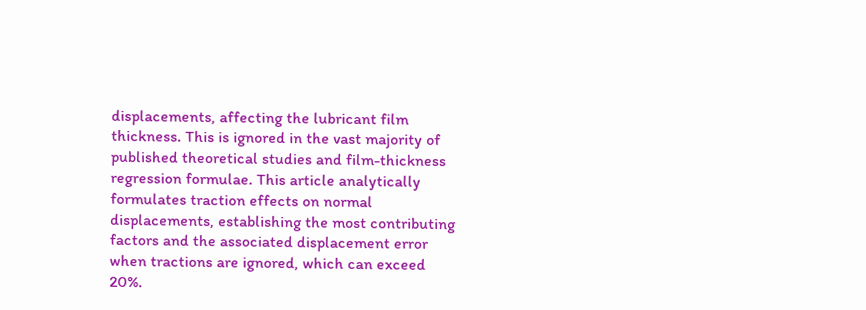displacements, affecting the lubricant film thickness. This is ignored in the vast majority of published theoretical studies and film-thickness regression formulae. This article analytically formulates traction effects on normal displacements, establishing the most contributing factors and the associated displacement error when tractions are ignored, which can exceed 20%.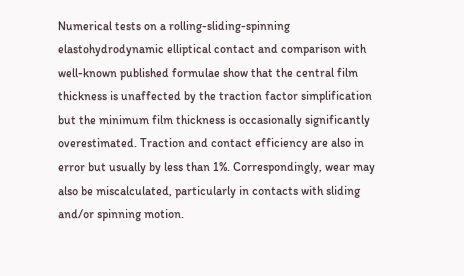Numerical tests on a rolling-sliding-spinning elastohydrodynamic elliptical contact and comparison with well-known published formulae show that the central film thickness is unaffected by the traction factor simplification but the minimum film thickness is occasionally significantly overestimated. Traction and contact efficiency are also in error but usually by less than 1%. Correspondingly, wear may also be miscalculated, particularly in contacts with sliding and/or spinning motion.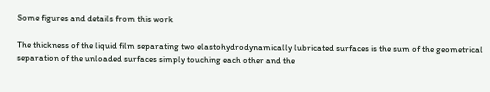Some figures and details from this work

The thickness of the liquid film separating two elastohydrodynamically lubricated surfaces is the sum of the geometrical separation of the unloaded surfaces simply touching each other and the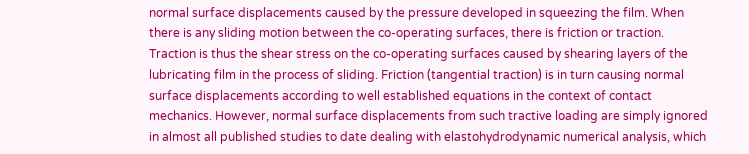normal surface displacements caused by the pressure developed in squeezing the film. When there is any sliding motion between the co-operating surfaces, there is friction or traction. Traction is thus the shear stress on the co-operating surfaces caused by shearing layers of the lubricating film in the process of sliding. Friction (tangential traction) is in turn causing normal surface displacements according to well established equations in the context of contact mechanics. However, normal surface displacements from such tractive loading are simply ignored in almost all published studies to date dealing with elastohydrodynamic numerical analysis, which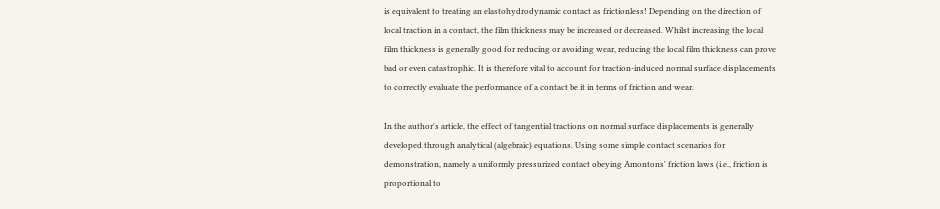is equivalent to treating an elastohydrodynamic contact as frictionless! Depending on the direction of local traction in a contact, the film thickness may be increased or decreased. Whilst increasing the local film thickness is generally good for reducing or avoiding wear, reducing the local film thickness can prove bad or even catastrophic. It is therefore vital to account for traction-induced normal surface displacements to correctly evaluate the performance of a contact be it in terms of friction and wear.

In the author's article, the effect of tangential tractions on normal surface displacements is generally developed through analytical (algebraic) equations. Using some simple contact scenarios for demonstration, namely a uniformly pressurized contact obeying Amontons' friction laws (i.e., friction is proportional to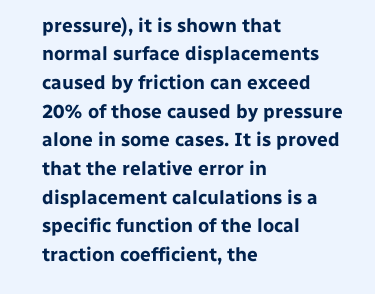pressure), it is shown that normal surface displacements caused by friction can exceed 20% of those caused by pressure alone in some cases. It is proved that the relative error in displacement calculations is a specific function of the local traction coefficient, the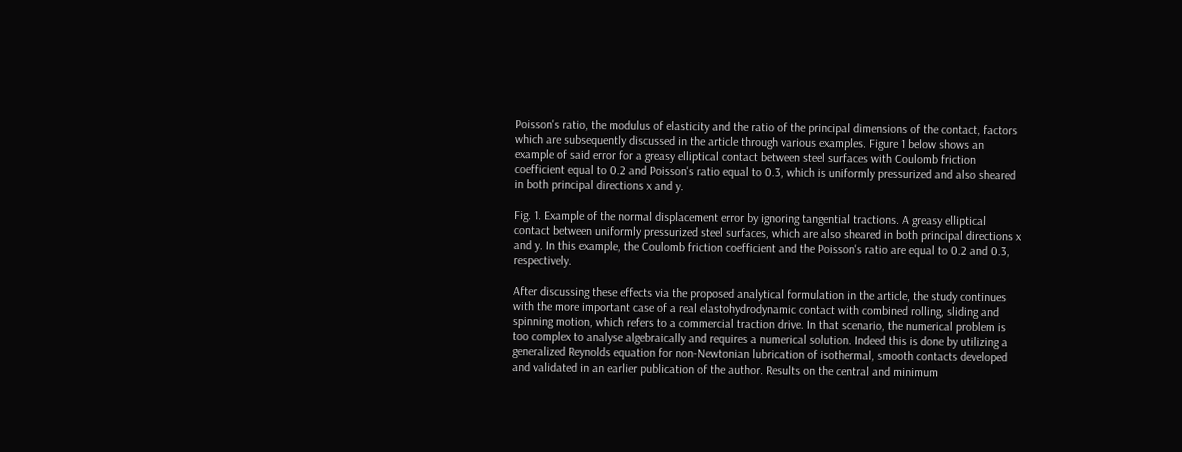Poisson's ratio, the modulus of elasticity and the ratio of the principal dimensions of the contact, factors which are subsequently discussed in the article through various examples. Figure 1 below shows an example of said error for a greasy elliptical contact between steel surfaces with Coulomb friction coefficient equal to 0.2 and Poisson's ratio equal to 0.3, which is uniformly pressurized and also sheared in both principal directions x and y.

Fig. 1. Example of the normal displacement error by ignoring tangential tractions. A greasy elliptical contact between uniformly pressurized steel surfaces, which are also sheared in both principal directions x and y. In this example, the Coulomb friction coefficient and the Poisson's ratio are equal to 0.2 and 0.3, respectively.

After discussing these effects via the proposed analytical formulation in the article, the study continues with the more important case of a real elastohydrodynamic contact with combined rolling, sliding and spinning motion, which refers to a commercial traction drive. In that scenario, the numerical problem is too complex to analyse algebraically and requires a numerical solution. Indeed this is done by utilizing a generalized Reynolds equation for non-Newtonian lubrication of isothermal, smooth contacts developed and validated in an earlier publication of the author. Results on the central and minimum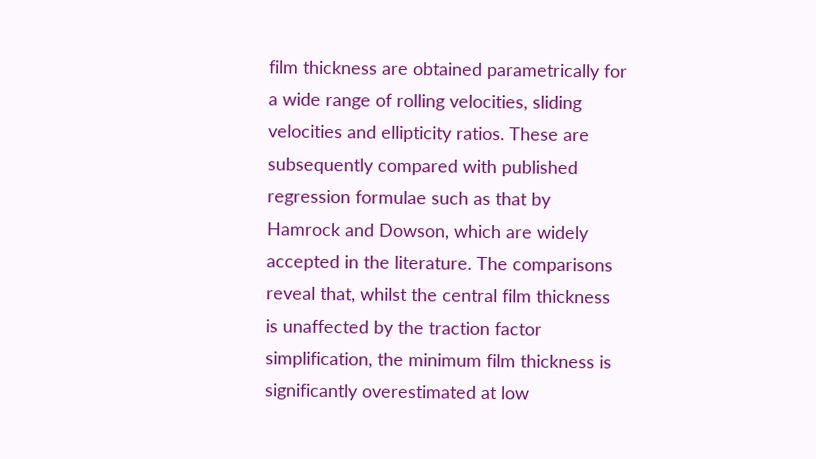film thickness are obtained parametrically for a wide range of rolling velocities, sliding velocities and ellipticity ratios. These are subsequently compared with published regression formulae such as that by Hamrock and Dowson, which are widely accepted in the literature. The comparisons reveal that, whilst the central film thickness is unaffected by the traction factor simplification, the minimum film thickness is significantly overestimated at low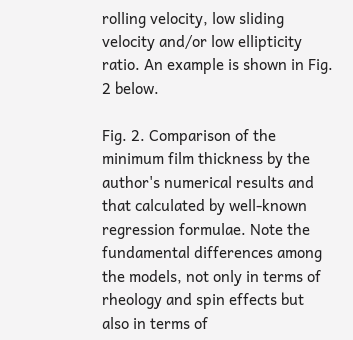rolling velocity, low sliding velocity and/or low ellipticity ratio. An example is shown in Fig. 2 below.

Fig. 2. Comparison of the minimum film thickness by the author's numerical results and that calculated by well-known regression formulae. Note the fundamental differences among the models, not only in terms of rheology and spin effects but also in terms of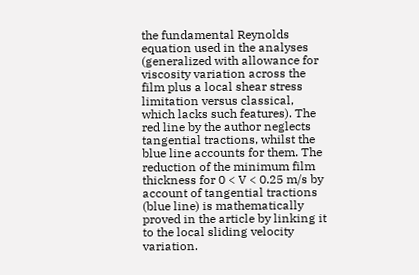the fundamental Reynolds equation used in the analyses (generalized with allowance for viscosity variation across the film plus a local shear stress limitation versus classical, which lacks such features). The red line by the author neglects tangential tractions, whilst the blue line accounts for them. The reduction of the minimum film thickness for 0 < V < 0.25 m/s by account of tangential tractions (blue line) is mathematically proved in the article by linking it to the local sliding velocity variation.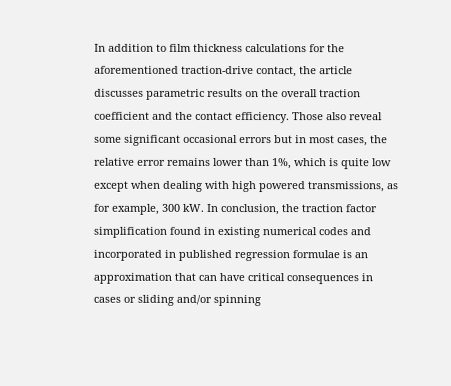In addition to film thickness calculations for the aforementioned traction-drive contact, the article discusses parametric results on the overall traction coefficient and the contact efficiency. Those also reveal some significant occasional errors but in most cases, the relative error remains lower than 1%, which is quite low except when dealing with high powered transmissions, as for example, 300 kW. In conclusion, the traction factor simplification found in existing numerical codes and incorporated in published regression formulae is an approximation that can have critical consequences in cases or sliding and/or spinning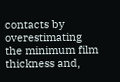contacts by overestimating the minimum film thickness and,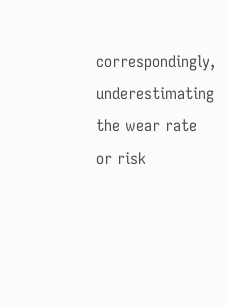correspondingly,  underestimating the wear rate or risk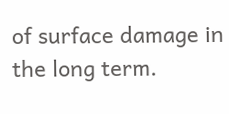of surface damage in the long term.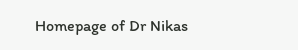Homepage of Dr Nikas